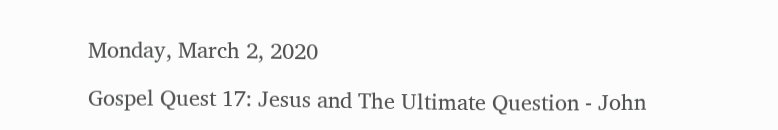Monday, March 2, 2020

Gospel Quest 17: Jesus and The Ultimate Question - John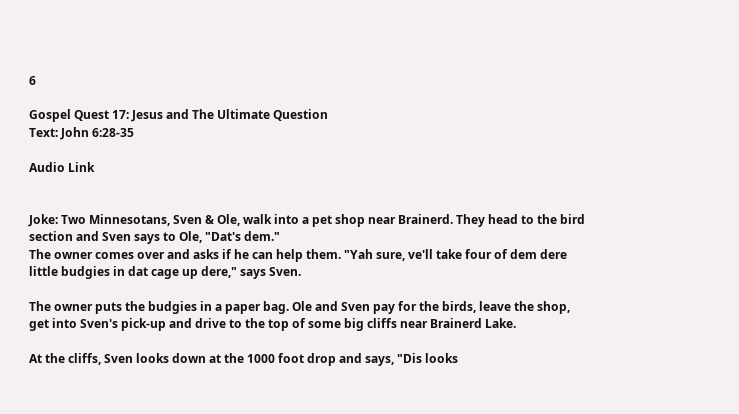6

Gospel Quest 17: Jesus and The Ultimate Question
Text: John 6:28-35

Audio Link


Joke: Two Minnesotans, Sven & Ole, walk into a pet shop near Brainerd. They head to the bird section and Sven says to Ole, "Dat's dem."
The owner comes over and asks if he can help them. "Yah sure, ve'll take four of dem dere little budgies in dat cage up dere," says Sven.

The owner puts the budgies in a paper bag. Ole and Sven pay for the birds, leave the shop, get into Sven's pick-up and drive to the top of some big cliffs near Brainerd Lake.

At the cliffs, Sven looks down at the 1000 foot drop and says, "Dis looks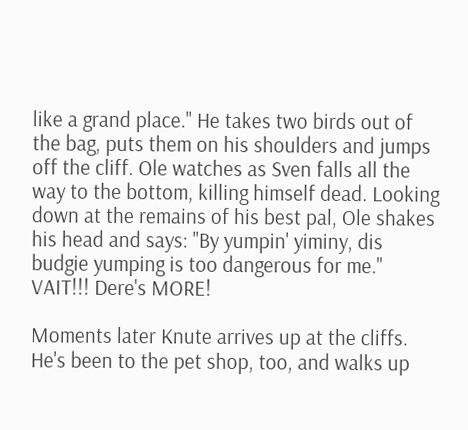like a grand place." He takes two birds out of the bag, puts them on his shoulders and jumps off the cliff. Ole watches as Sven falls all the way to the bottom, killing himself dead. Looking down at the remains of his best pal, Ole shakes his head and says: "By yumpin' yiminy, dis budgie yumping is too dangerous for me."
VAIT!!! Dere's MORE!

Moments later Knute arrives up at the cliffs. He's been to the pet shop, too, and walks up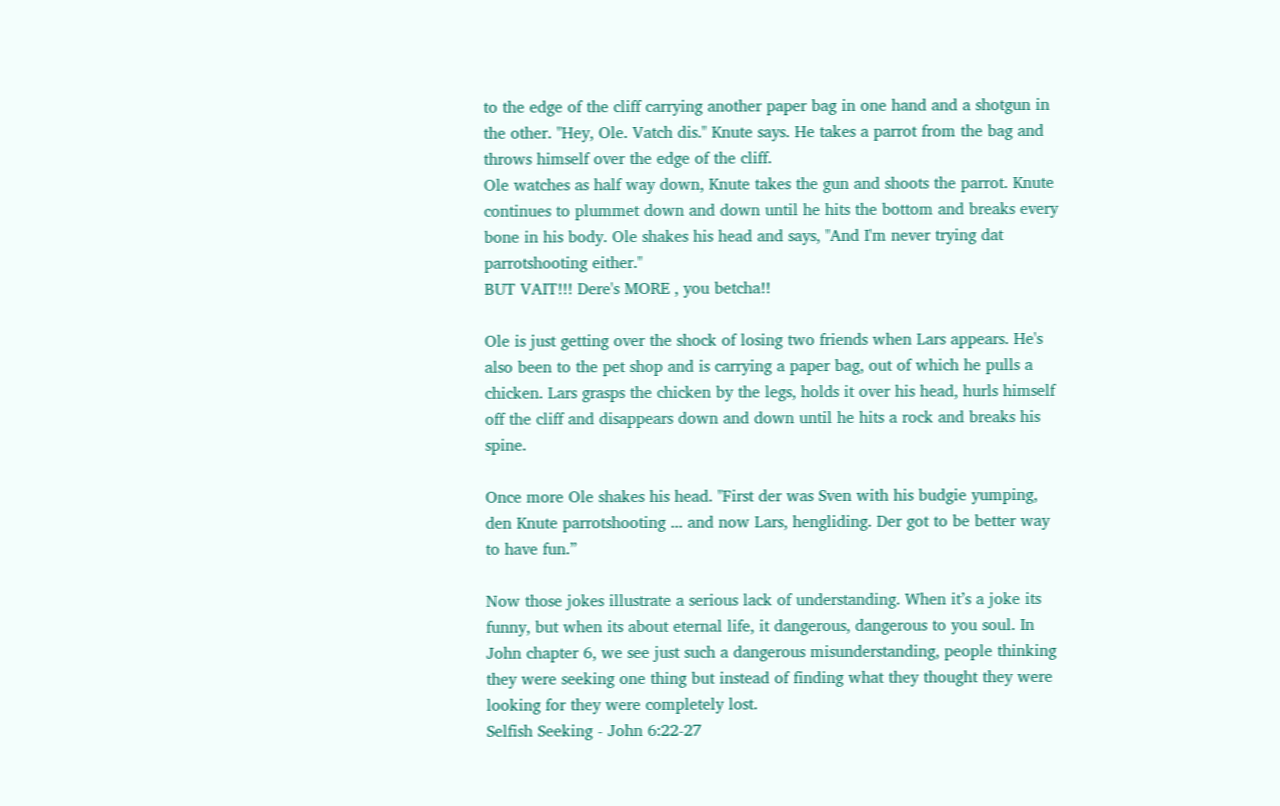to the edge of the cliff carrying another paper bag in one hand and a shotgun in the other. "Hey, Ole. Vatch dis." Knute says. He takes a parrot from the bag and throws himself over the edge of the cliff.
Ole watches as half way down, Knute takes the gun and shoots the parrot. Knute continues to plummet down and down until he hits the bottom and breaks every bone in his body. Ole shakes his head and says, "And I'm never trying dat parrotshooting either."
BUT VAIT!!! Dere's MORE , you betcha!!

Ole is just getting over the shock of losing two friends when Lars appears. He's also been to the pet shop and is carrying a paper bag, out of which he pulls a chicken. Lars grasps the chicken by the legs, holds it over his head, hurls himself off the cliff and disappears down and down until he hits a rock and breaks his spine.

Once more Ole shakes his head. "First der was Sven with his budgie yumping, den Knute parrotshooting ... and now Lars, hengliding. Der got to be better way to have fun.”

Now those jokes illustrate a serious lack of understanding. When it’s a joke its funny, but when its about eternal life, it dangerous, dangerous to you soul. In John chapter 6, we see just such a dangerous misunderstanding, people thinking they were seeking one thing but instead of finding what they thought they were looking for they were completely lost.
Selfish Seeking - John 6:22-27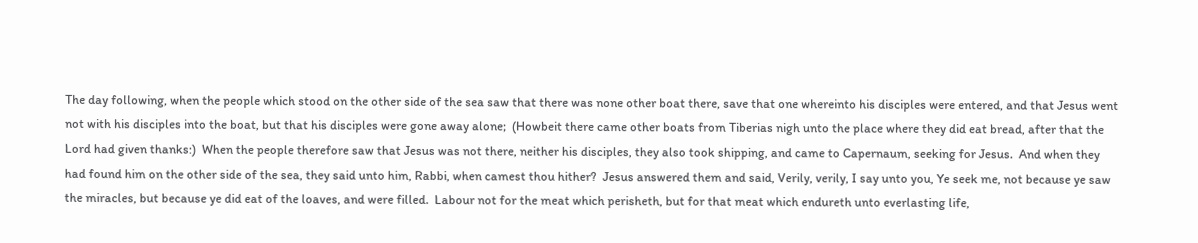The day following, when the people which stood on the other side of the sea saw that there was none other boat there, save that one whereinto his disciples were entered, and that Jesus went not with his disciples into the boat, but that his disciples were gone away alone;  (Howbeit there came other boats from Tiberias nigh unto the place where they did eat bread, after that the Lord had given thanks:)  When the people therefore saw that Jesus was not there, neither his disciples, they also took shipping, and came to Capernaum, seeking for Jesus.  And when they had found him on the other side of the sea, they said unto him, Rabbi, when camest thou hither?  Jesus answered them and said, Verily, verily, I say unto you, Ye seek me, not because ye saw the miracles, but because ye did eat of the loaves, and were filled.  Labour not for the meat which perisheth, but for that meat which endureth unto everlasting life,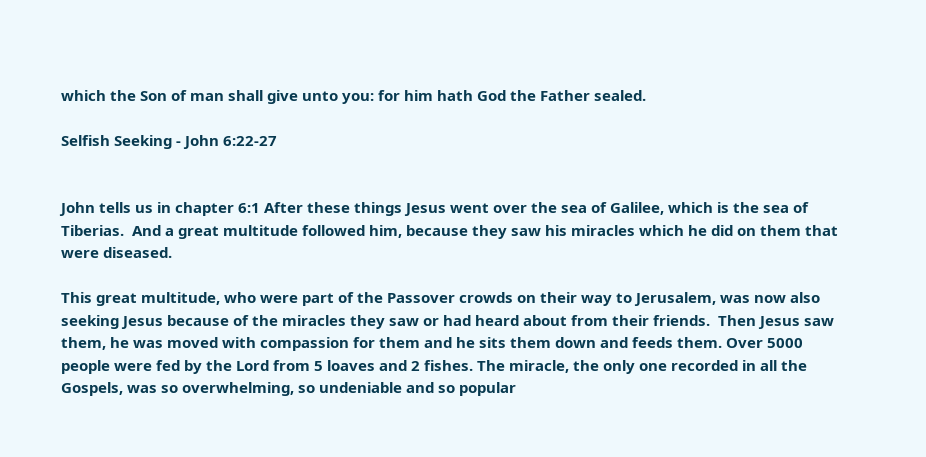which the Son of man shall give unto you: for him hath God the Father sealed.

Selfish Seeking - John 6:22-27


John tells us in chapter 6:1 After these things Jesus went over the sea of Galilee, which is the sea of Tiberias.  And a great multitude followed him, because they saw his miracles which he did on them that were diseased.

This great multitude, who were part of the Passover crowds on their way to Jerusalem, was now also seeking Jesus because of the miracles they saw or had heard about from their friends.  Then Jesus saw them, he was moved with compassion for them and he sits them down and feeds them. Over 5000 people were fed by the Lord from 5 loaves and 2 fishes. The miracle, the only one recorded in all the Gospels, was so overwhelming, so undeniable and so popular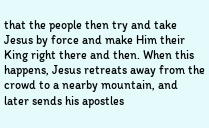that the people then try and take Jesus by force and make Him their King right there and then. When this happens, Jesus retreats away from the crowd to a nearby mountain, and later sends his apostles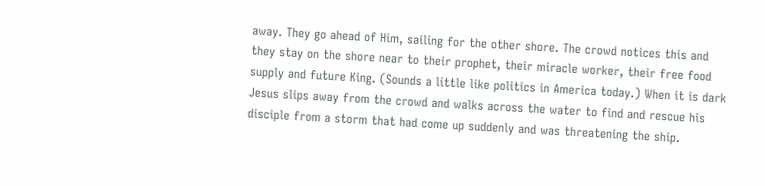away. They go ahead of Him, sailing for the other shore. The crowd notices this and they stay on the shore near to their prophet, their miracle worker, their free food supply and future King. (Sounds a little like politics in America today.) When it is dark Jesus slips away from the crowd and walks across the water to find and rescue his disciple from a storm that had come up suddenly and was threatening the ship.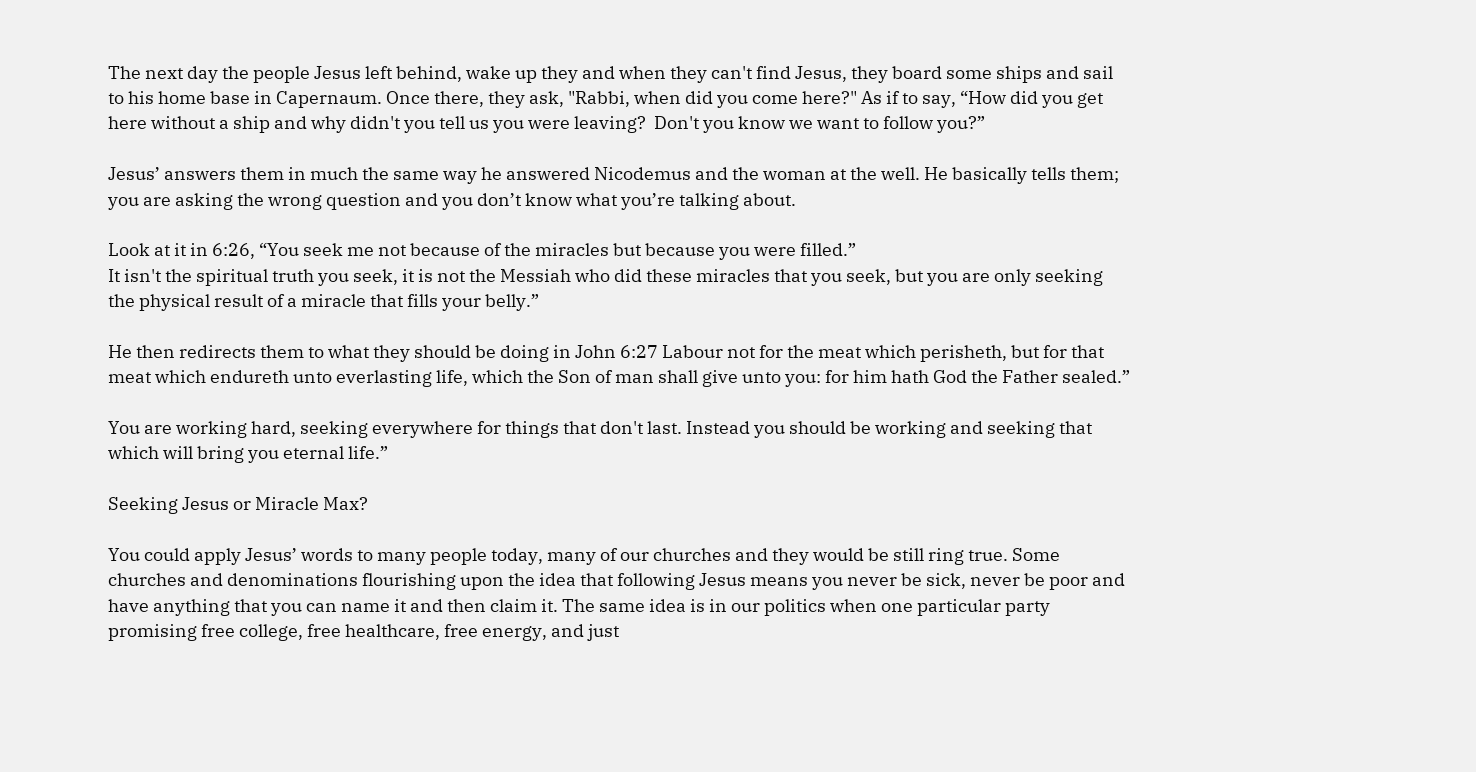The next day the people Jesus left behind, wake up they and when they can't find Jesus, they board some ships and sail to his home base in Capernaum. Once there, they ask, "Rabbi, when did you come here?" As if to say, “How did you get here without a ship and why didn't you tell us you were leaving?  Don't you know we want to follow you?”

Jesus’ answers them in much the same way he answered Nicodemus and the woman at the well. He basically tells them; you are asking the wrong question and you don’t know what you’re talking about.

Look at it in 6:26, “You seek me not because of the miracles but because you were filled.”
It isn't the spiritual truth you seek, it is not the Messiah who did these miracles that you seek, but you are only seeking the physical result of a miracle that fills your belly.”

He then redirects them to what they should be doing in John 6:27 Labour not for the meat which perisheth, but for that meat which endureth unto everlasting life, which the Son of man shall give unto you: for him hath God the Father sealed.”

You are working hard, seeking everywhere for things that don't last. Instead you should be working and seeking that which will bring you eternal life.”

Seeking Jesus or Miracle Max?

You could apply Jesus’ words to many people today, many of our churches and they would be still ring true. Some churches and denominations flourishing upon the idea that following Jesus means you never be sick, never be poor and have anything that you can name it and then claim it. The same idea is in our politics when one particular party promising free college, free healthcare, free energy, and just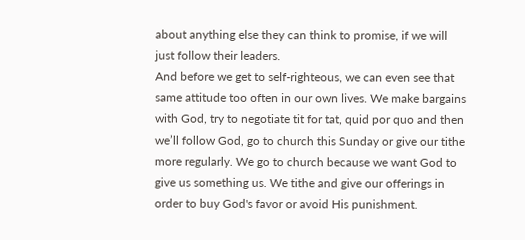about anything else they can think to promise, if we will just follow their leaders.
And before we get to self-righteous, we can even see that same attitude too often in our own lives. We make bargains with God, try to negotiate tit for tat, quid por quo and then we’ll follow God, go to church this Sunday or give our tithe more regularly. We go to church because we want God to give us something us. We tithe and give our offerings in order to buy God's favor or avoid His punishment.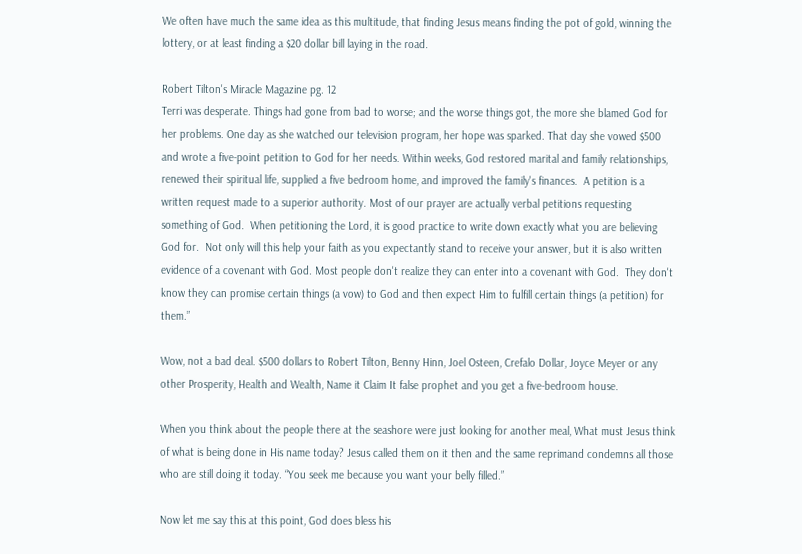We often have much the same idea as this multitude, that finding Jesus means finding the pot of gold, winning the lottery, or at least finding a $20 dollar bill laying in the road.

Robert Tilton's Miracle Magazine pg. 12
Terri was desperate. Things had gone from bad to worse; and the worse things got, the more she blamed God for her problems. One day as she watched our television program, her hope was sparked. That day she vowed $500 and wrote a five-point petition to God for her needs. Within weeks, God restored marital and family relationships, renewed their spiritual life, supplied a five bedroom home, and improved the family's finances.  A petition is a written request made to a superior authority. Most of our prayer are actually verbal petitions requesting something of God.  When petitioning the Lord, it is good practice to write down exactly what you are believing God for.  Not only will this help your faith as you expectantly stand to receive your answer, but it is also written evidence of a covenant with God. Most people don't realize they can enter into a covenant with God.  They don't know they can promise certain things (a vow) to God and then expect Him to fulfill certain things (a petition) for them.”

Wow, not a bad deal. $500 dollars to Robert Tilton, Benny Hinn, Joel Osteen, Crefalo Dollar, Joyce Meyer or any other Prosperity, Health and Wealth, Name it Claim It false prophet and you get a five-bedroom house.

When you think about the people there at the seashore were just looking for another meal, What must Jesus think of what is being done in His name today? Jesus called them on it then and the same reprimand condemns all those who are still doing it today. “You seek me because you want your belly filled.”

Now let me say this at this point, God does bless his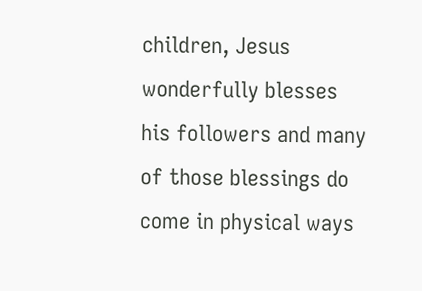children, Jesus wonderfully blesses his followers and many of those blessings do come in physical ways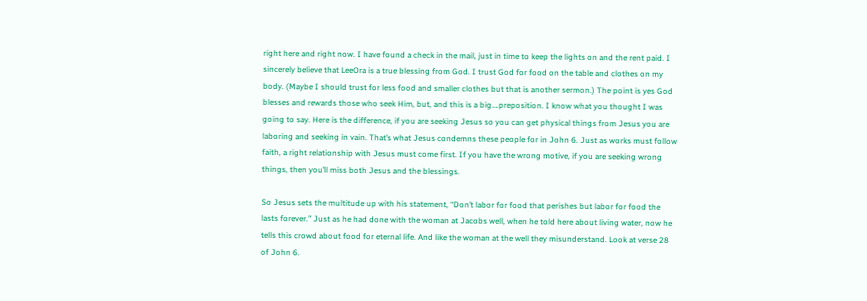right here and right now. I have found a check in the mail, just in time to keep the lights on and the rent paid. I sincerely believe that LeeOra is a true blessing from God. I trust God for food on the table and clothes on my body. (Maybe I should trust for less food and smaller clothes but that is another sermon.) The point is yes God blesses and rewards those who seek Him, but, and this is a big….preposition. I know what you thought I was going to say. Here is the difference, if you are seeking Jesus so you can get physical things from Jesus you are laboring and seeking in vain. That’s what Jesus condemns these people for in John 6. Just as works must follow faith, a right relationship with Jesus must come first. If you have the wrong motive, if you are seeking wrong things, then you’ll miss both Jesus and the blessings.

So Jesus sets the multitude up with his statement, “Don’t labor for food that perishes but labor for food the lasts forever.” Just as he had done with the woman at Jacobs well, when he told here about living water, now he tells this crowd about food for eternal life. And like the woman at the well they misunderstand. Look at verse 28 of John 6.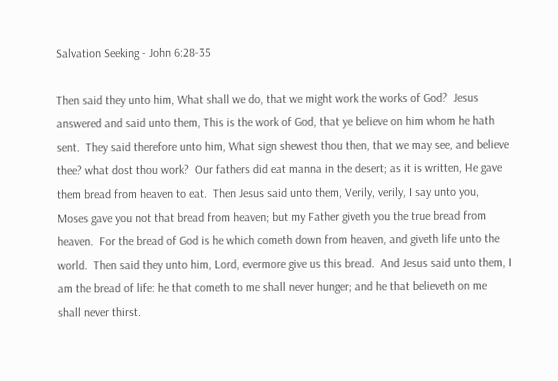Salvation Seeking - John 6:28-35

Then said they unto him, What shall we do, that we might work the works of God?  Jesus answered and said unto them, This is the work of God, that ye believe on him whom he hath sent.  They said therefore unto him, What sign shewest thou then, that we may see, and believe thee? what dost thou work?  Our fathers did eat manna in the desert; as it is written, He gave them bread from heaven to eat.  Then Jesus said unto them, Verily, verily, I say unto you, Moses gave you not that bread from heaven; but my Father giveth you the true bread from heaven.  For the bread of God is he which cometh down from heaven, and giveth life unto the world.  Then said they unto him, Lord, evermore give us this bread.  And Jesus said unto them, I am the bread of life: he that cometh to me shall never hunger; and he that believeth on me shall never thirst.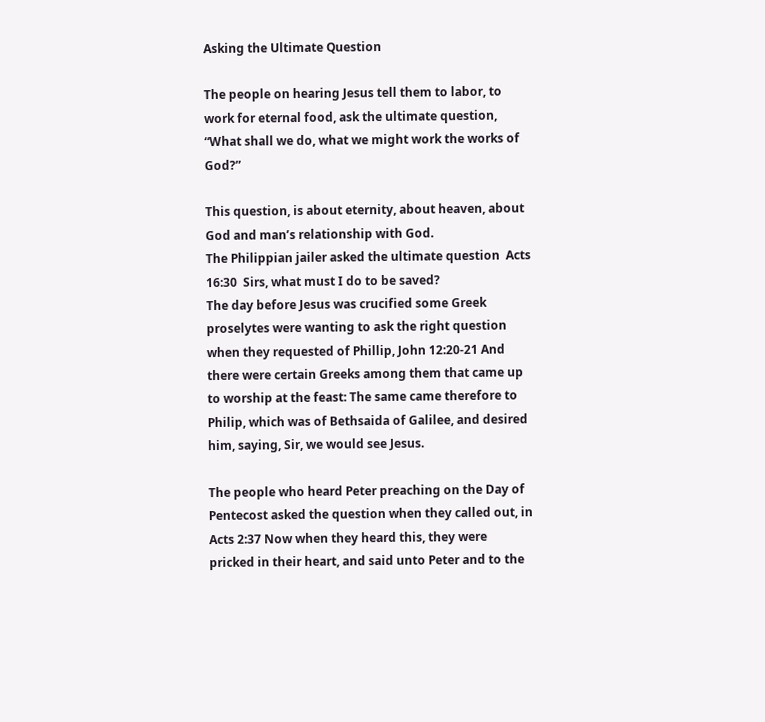Asking the Ultimate Question

The people on hearing Jesus tell them to labor, to work for eternal food, ask the ultimate question, “What shall we do, what we might work the works of God?”

This question, is about eternity, about heaven, about God and man’s relationship with God.
The Philippian jailer asked the ultimate question  Acts 16:30  Sirs, what must I do to be saved?
The day before Jesus was crucified some Greek proselytes were wanting to ask the right question when they requested of Phillip, John 12:20-21 And there were certain Greeks among them that came up to worship at the feast: The same came therefore to Philip, which was of Bethsaida of Galilee, and desired him, saying, Sir, we would see Jesus.

The people who heard Peter preaching on the Day of Pentecost asked the question when they called out, in Acts 2:37 Now when they heard this, they were pricked in their heart, and said unto Peter and to the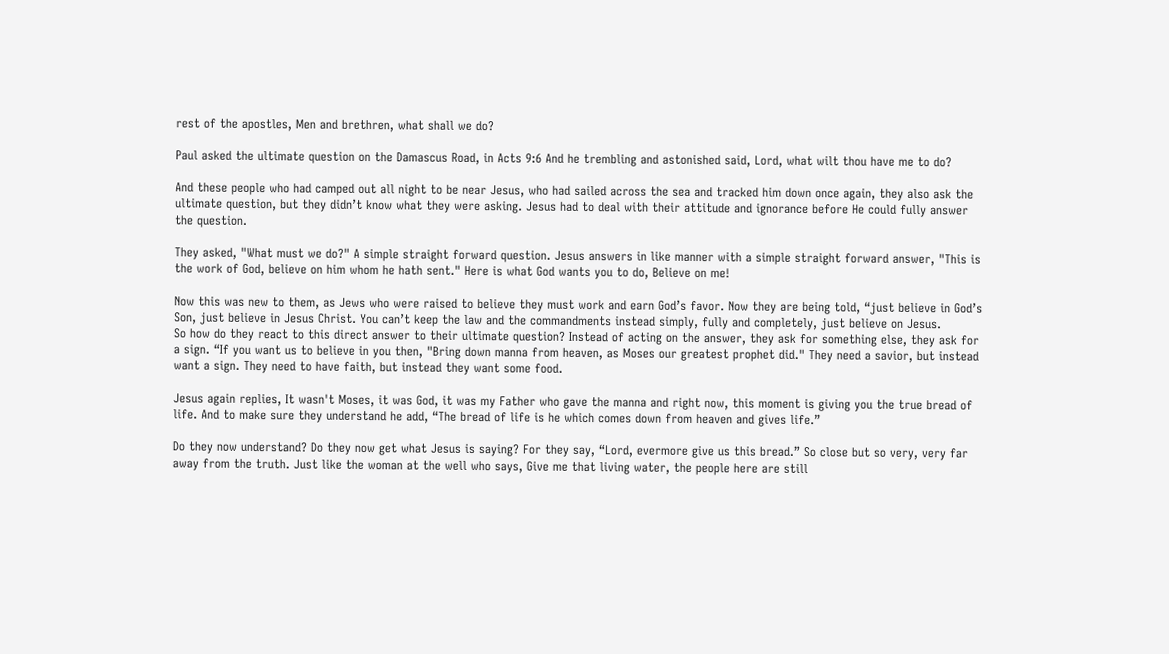rest of the apostles, Men and brethren, what shall we do?

Paul asked the ultimate question on the Damascus Road, in Acts 9:6 And he trembling and astonished said, Lord, what wilt thou have me to do?

And these people who had camped out all night to be near Jesus, who had sailed across the sea and tracked him down once again, they also ask the ultimate question, but they didn’t know what they were asking. Jesus had to deal with their attitude and ignorance before He could fully answer the question.

They asked, "What must we do?" A simple straight forward question. Jesus answers in like manner with a simple straight forward answer, "This is the work of God, believe on him whom he hath sent." Here is what God wants you to do, Believe on me!

Now this was new to them, as Jews who were raised to believe they must work and earn God’s favor. Now they are being told, “just believe in God’s Son, just believe in Jesus Christ. You can’t keep the law and the commandments instead simply, fully and completely, just believe on Jesus.
So how do they react to this direct answer to their ultimate question? Instead of acting on the answer, they ask for something else, they ask for a sign. “If you want us to believe in you then, "Bring down manna from heaven, as Moses our greatest prophet did." They need a savior, but instead want a sign. They need to have faith, but instead they want some food.

Jesus again replies, It wasn't Moses, it was God, it was my Father who gave the manna and right now, this moment is giving you the true bread of life. And to make sure they understand he add, “The bread of life is he which comes down from heaven and gives life.”

Do they now understand? Do they now get what Jesus is saying? For they say, “Lord, evermore give us this bread.” So close but so very, very far away from the truth. Just like the woman at the well who says, Give me that living water, the people here are still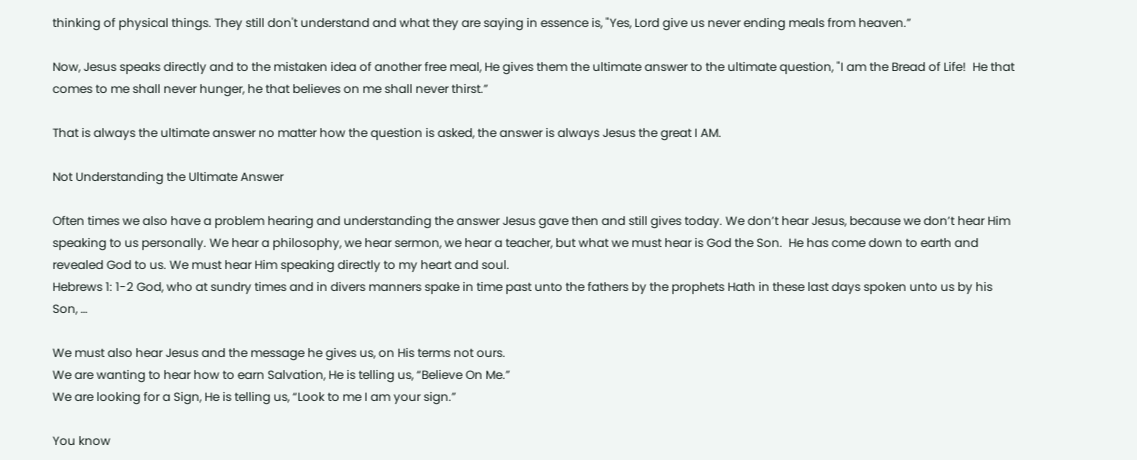thinking of physical things. They still don't understand and what they are saying in essence is, "Yes, Lord give us never ending meals from heaven.”

Now, Jesus speaks directly and to the mistaken idea of another free meal, He gives them the ultimate answer to the ultimate question, "I am the Bread of Life!  He that comes to me shall never hunger, he that believes on me shall never thirst.”

That is always the ultimate answer no matter how the question is asked, the answer is always Jesus the great I AM.

Not Understanding the Ultimate Answer

Often times we also have a problem hearing and understanding the answer Jesus gave then and still gives today. We don’t hear Jesus, because we don’t hear Him speaking to us personally. We hear a philosophy, we hear sermon, we hear a teacher, but what we must hear is God the Son.  He has come down to earth and revealed God to us. We must hear Him speaking directly to my heart and soul.
Hebrews 1: 1-2 God, who at sundry times and in divers manners spake in time past unto the fathers by the prophets Hath in these last days spoken unto us by his Son, …

We must also hear Jesus and the message he gives us, on His terms not ours.
We are wanting to hear how to earn Salvation, He is telling us, “Believe On Me.”
We are looking for a Sign, He is telling us, “Look to me I am your sign.”

You know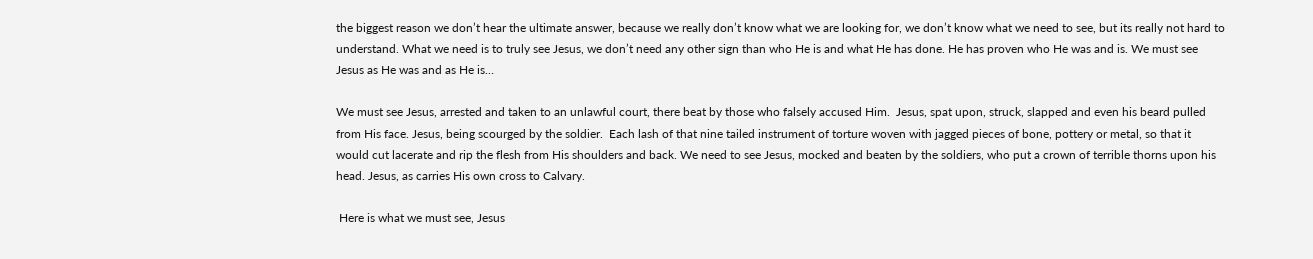the biggest reason we don’t hear the ultimate answer, because we really don’t know what we are looking for, we don’t know what we need to see, but its really not hard to understand. What we need is to truly see Jesus, we don’t need any other sign than who He is and what He has done. He has proven who He was and is. We must see Jesus as He was and as He is…

We must see Jesus, arrested and taken to an unlawful court, there beat by those who falsely accused Him.  Jesus, spat upon, struck, slapped and even his beard pulled from His face. Jesus, being scourged by the soldier.  Each lash of that nine tailed instrument of torture woven with jagged pieces of bone, pottery or metal, so that it would cut lacerate and rip the flesh from His shoulders and back. We need to see Jesus, mocked and beaten by the soldiers, who put a crown of terrible thorns upon his head. Jesus, as carries His own cross to Calvary.

 Here is what we must see, Jesus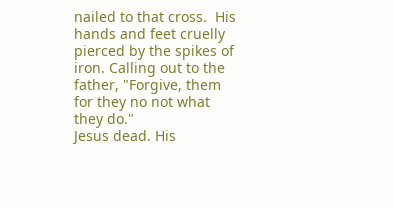nailed to that cross.  His hands and feet cruelly pierced by the spikes of iron. Calling out to the father, "Forgive, them for they no not what they do."
Jesus dead. His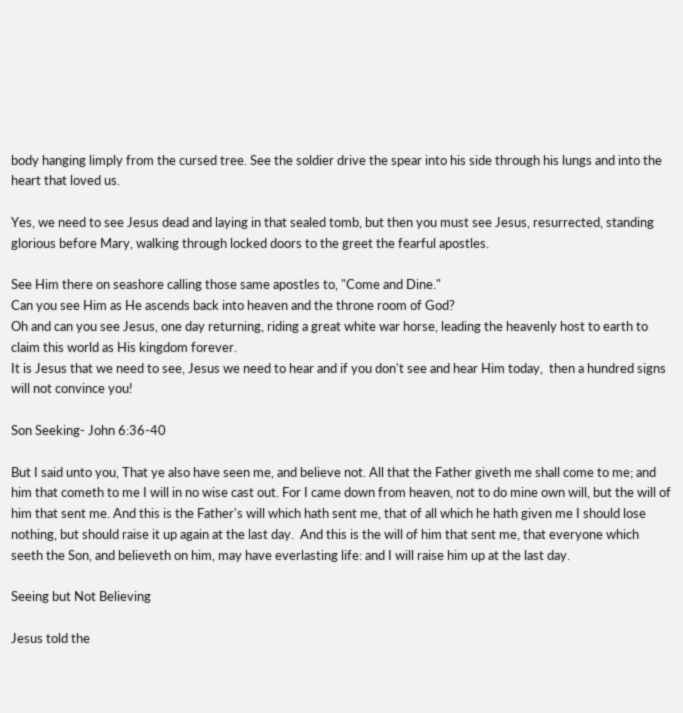body hanging limply from the cursed tree. See the soldier drive the spear into his side through his lungs and into the heart that loved us.

Yes, we need to see Jesus dead and laying in that sealed tomb, but then you must see Jesus, resurrected, standing glorious before Mary, walking through locked doors to the greet the fearful apostles.

See Him there on seashore calling those same apostles to, "Come and Dine."
Can you see Him as He ascends back into heaven and the throne room of God?
Oh and can you see Jesus, one day returning, riding a great white war horse, leading the heavenly host to earth to claim this world as His kingdom forever.
It is Jesus that we need to see, Jesus we need to hear and if you don't see and hear Him today,  then a hundred signs will not convince you!

Son Seeking- John 6:36-40

But I said unto you, That ye also have seen me, and believe not. All that the Father giveth me shall come to me; and him that cometh to me I will in no wise cast out. For I came down from heaven, not to do mine own will, but the will of him that sent me. And this is the Father's will which hath sent me, that of all which he hath given me I should lose nothing, but should raise it up again at the last day.  And this is the will of him that sent me, that everyone which seeth the Son, and believeth on him, may have everlasting life: and I will raise him up at the last day.

Seeing but Not Believing

Jesus told the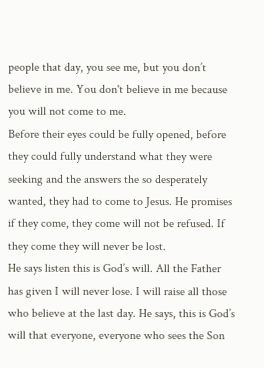people that day, you see me, but you don’t believe in me. You don't believe in me because you will not come to me.
Before their eyes could be fully opened, before they could fully understand what they were seeking and the answers the so desperately wanted, they had to come to Jesus. He promises if they come, they come will not be refused. If they come they will never be lost.
He says listen this is God’s will. All the Father has given I will never lose. I will raise all those who believe at the last day. He says, this is God’s will that everyone, everyone who sees the Son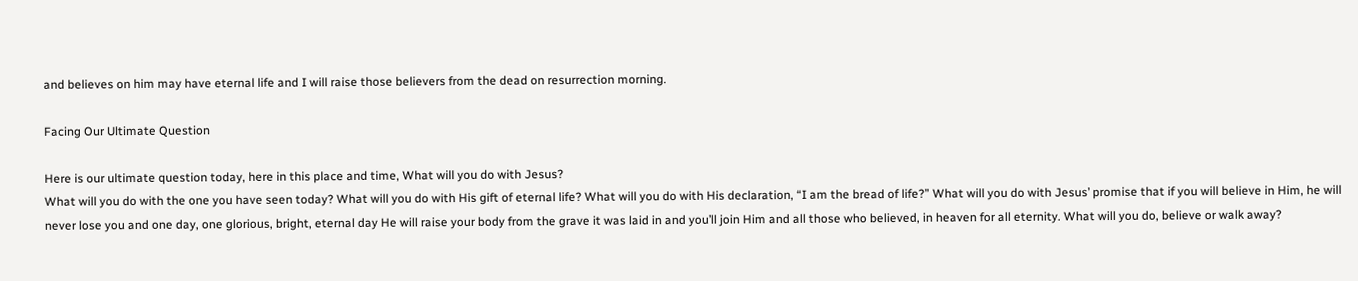and believes on him may have eternal life and I will raise those believers from the dead on resurrection morning.

Facing Our Ultimate Question

Here is our ultimate question today, here in this place and time, What will you do with Jesus?
What will you do with the one you have seen today? What will you do with His gift of eternal life? What will you do with His declaration, “I am the bread of life?” What will you do with Jesus’ promise that if you will believe in Him, he will never lose you and one day, one glorious, bright, eternal day He will raise your body from the grave it was laid in and you’ll join Him and all those who believed, in heaven for all eternity. What will you do, believe or walk away?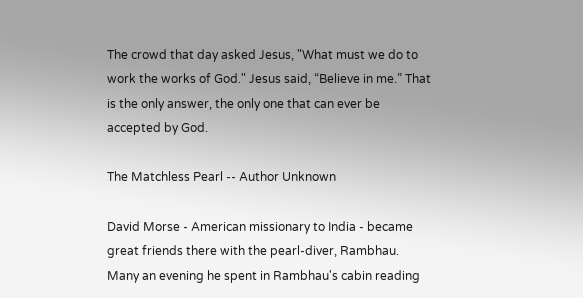The crowd that day asked Jesus, "What must we do to work the works of God." Jesus said, “Believe in me.” That is the only answer, the only one that can ever be accepted by God.

The Matchless Pearl -- Author Unknown

David Morse - American missionary to India - became great friends there with the pearl-diver, Rambhau. Many an evening he spent in Rambhau's cabin reading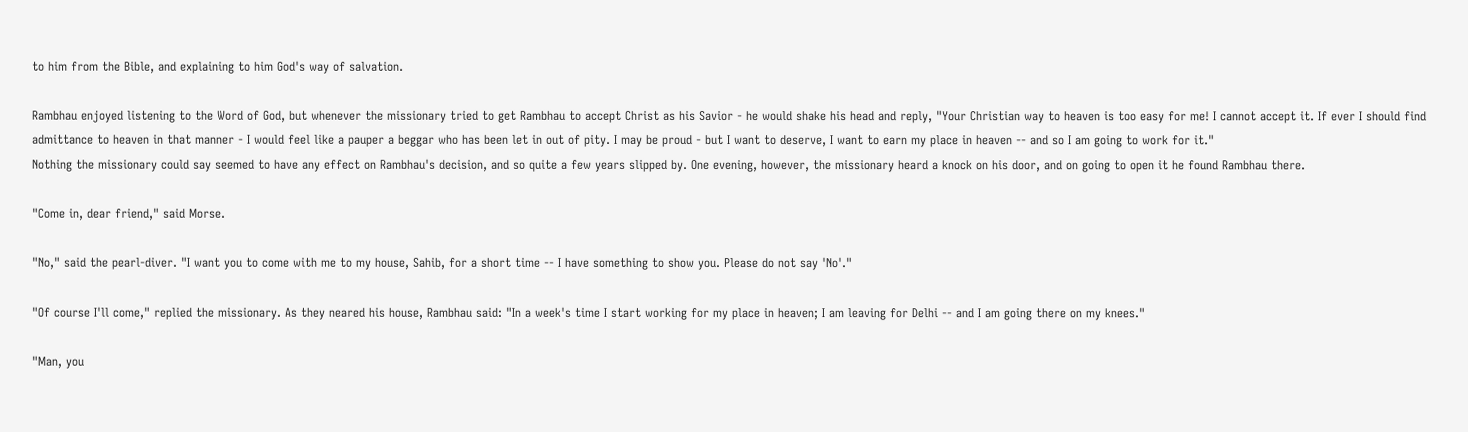to him from the Bible, and explaining to him God's way of salvation.

Rambhau enjoyed listening to the Word of God, but whenever the missionary tried to get Rambhau to accept Christ as his Savior - he would shake his head and reply, "Your Christian way to heaven is too easy for me! I cannot accept it. If ever I should find admittance to heaven in that manner - I would feel like a pauper a beggar who has been let in out of pity. I may be proud - but I want to deserve, I want to earn my place in heaven -- and so I am going to work for it."
Nothing the missionary could say seemed to have any effect on Rambhau's decision, and so quite a few years slipped by. One evening, however, the missionary heard a knock on his door, and on going to open it he found Rambhau there.

"Come in, dear friend," said Morse.

"No," said the pearl-diver. "I want you to come with me to my house, Sahib, for a short time -- I have something to show you. Please do not say 'No'."

"Of course I'll come," replied the missionary. As they neared his house, Rambhau said: "In a week's time I start working for my place in heaven; I am leaving for Delhi -- and I am going there on my knees."

"Man, you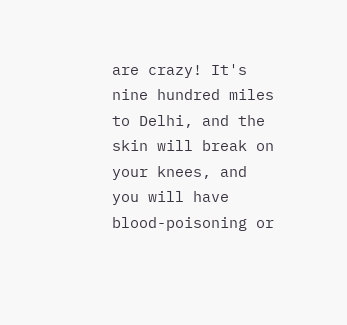are crazy! It's nine hundred miles to Delhi, and the skin will break on your knees, and you will have blood-poisoning or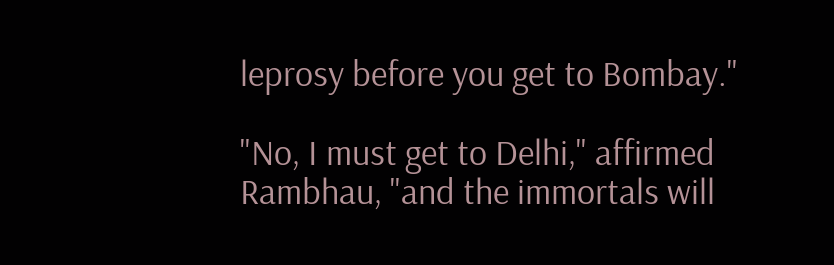leprosy before you get to Bombay."

"No, I must get to Delhi," affirmed Rambhau, "and the immortals will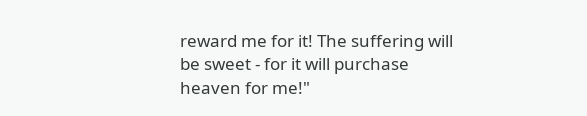reward me for it! The suffering will be sweet - for it will purchase heaven for me!"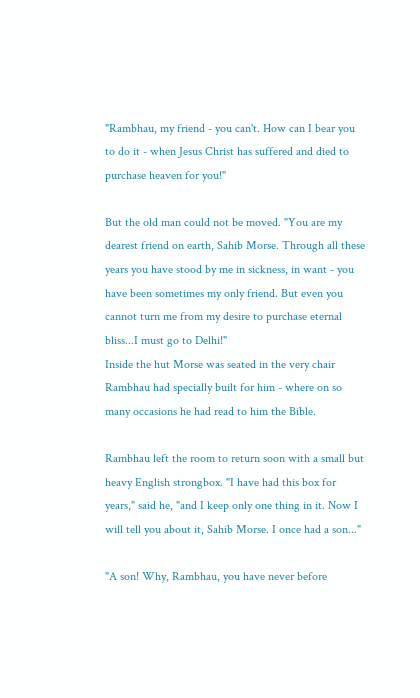"Rambhau, my friend - you can't. How can I bear you to do it - when Jesus Christ has suffered and died to purchase heaven for you!"

But the old man could not be moved. "You are my dearest friend on earth, Sahib Morse. Through all these years you have stood by me in sickness, in want - you have been sometimes my only friend. But even you cannot turn me from my desire to purchase eternal bliss...I must go to Delhi!"
Inside the hut Morse was seated in the very chair Rambhau had specially built for him - where on so many occasions he had read to him the Bible.

Rambhau left the room to return soon with a small but heavy English strongbox. "I have had this box for years," said he, "and I keep only one thing in it. Now I will tell you about it, Sahib Morse. I once had a son..."

"A son! Why, Rambhau, you have never before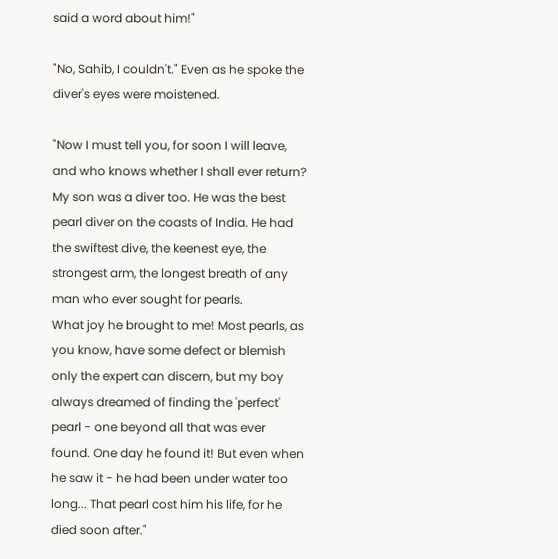said a word about him!"

"No, Sahib, I couldn't." Even as he spoke the diver's eyes were moistened.

"Now I must tell you, for soon I will leave, and who knows whether I shall ever return? My son was a diver too. He was the best pearl diver on the coasts of India. He had the swiftest dive, the keenest eye, the strongest arm, the longest breath of any man who ever sought for pearls.
What joy he brought to me! Most pearls, as you know, have some defect or blemish only the expert can discern, but my boy always dreamed of finding the 'perfect' pearl - one beyond all that was ever found. One day he found it! But even when he saw it - he had been under water too long... That pearl cost him his life, for he died soon after."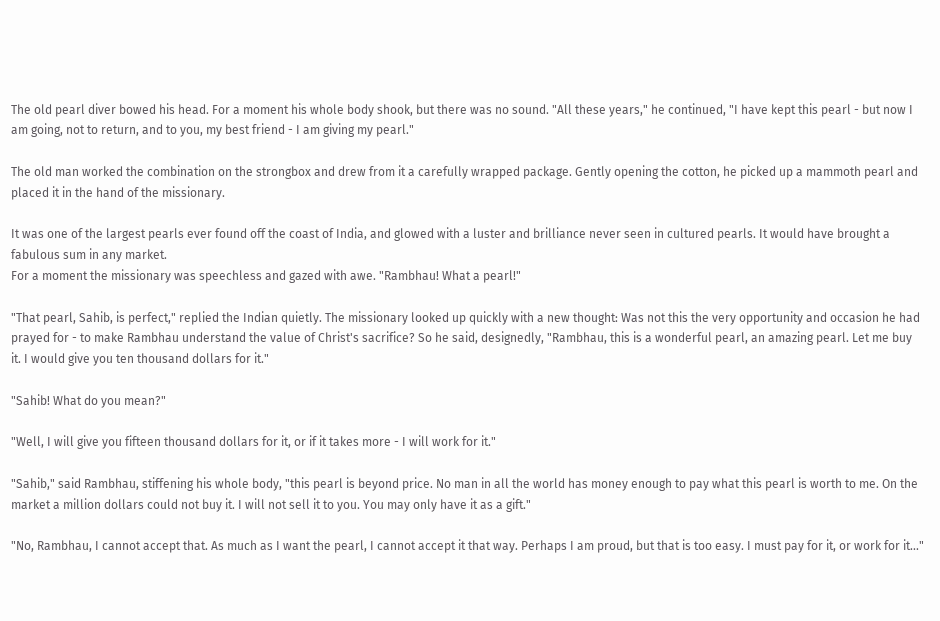The old pearl diver bowed his head. For a moment his whole body shook, but there was no sound. "All these years," he continued, "I have kept this pearl - but now I am going, not to return, and to you, my best friend - I am giving my pearl."

The old man worked the combination on the strongbox and drew from it a carefully wrapped package. Gently opening the cotton, he picked up a mammoth pearl and placed it in the hand of the missionary.

It was one of the largest pearls ever found off the coast of India, and glowed with a luster and brilliance never seen in cultured pearls. It would have brought a fabulous sum in any market.
For a moment the missionary was speechless and gazed with awe. "Rambhau! What a pearl!"

"That pearl, Sahib, is perfect," replied the Indian quietly. The missionary looked up quickly with a new thought: Was not this the very opportunity and occasion he had prayed for - to make Rambhau understand the value of Christ's sacrifice? So he said, designedly, "Rambhau, this is a wonderful pearl, an amazing pearl. Let me buy it. I would give you ten thousand dollars for it."

"Sahib! What do you mean?"

"Well, I will give you fifteen thousand dollars for it, or if it takes more - I will work for it."

"Sahib," said Rambhau, stiffening his whole body, "this pearl is beyond price. No man in all the world has money enough to pay what this pearl is worth to me. On the market a million dollars could not buy it. I will not sell it to you. You may only have it as a gift."

"No, Rambhau, I cannot accept that. As much as I want the pearl, I cannot accept it that way. Perhaps I am proud, but that is too easy. I must pay for it, or work for it..."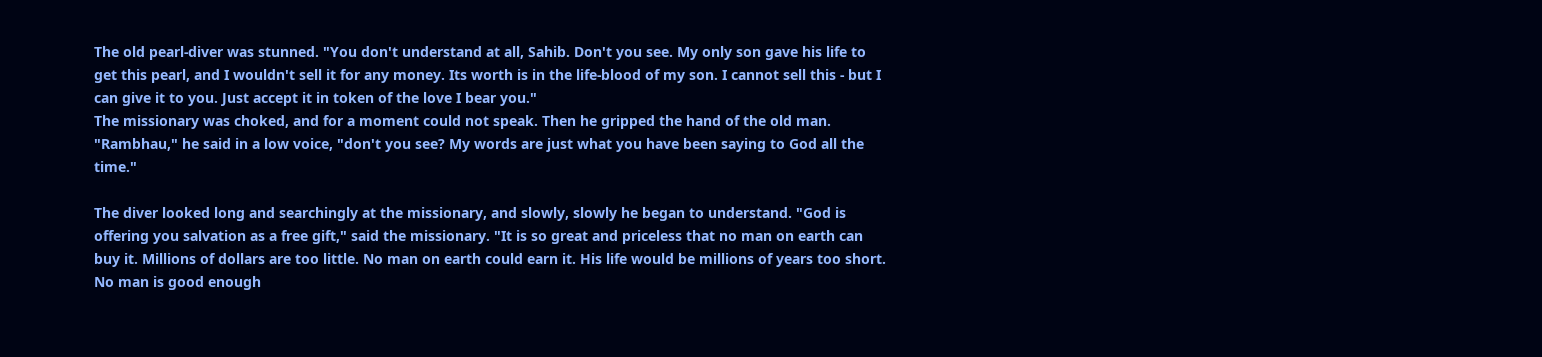The old pearl-diver was stunned. "You don't understand at all, Sahib. Don't you see. My only son gave his life to get this pearl, and I wouldn't sell it for any money. Its worth is in the life-blood of my son. I cannot sell this - but I can give it to you. Just accept it in token of the love I bear you."
The missionary was choked, and for a moment could not speak. Then he gripped the hand of the old man. "Rambhau," he said in a low voice, "don't you see? My words are just what you have been saying to God all the time."

The diver looked long and searchingly at the missionary, and slowly, slowly he began to understand. "God is offering you salvation as a free gift," said the missionary. "It is so great and priceless that no man on earth can buy it. Millions of dollars are too little. No man on earth could earn it. His life would be millions of years too short. No man is good enough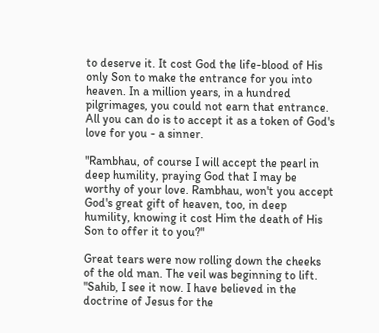to deserve it. It cost God the life-blood of His only Son to make the entrance for you into heaven. In a million years, in a hundred pilgrimages, you could not earn that entrance. All you can do is to accept it as a token of God's love for you - a sinner.

"Rambhau, of course I will accept the pearl in deep humility, praying God that I may be worthy of your love. Rambhau, won't you accept God's great gift of heaven, too, in deep humility, knowing it cost Him the death of His Son to offer it to you?"

Great tears were now rolling down the cheeks of the old man. The veil was beginning to lift. "Sahib, I see it now. I have believed in the doctrine of Jesus for the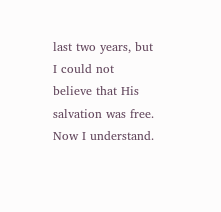last two years, but I could not believe that His salvation was free. Now I understand.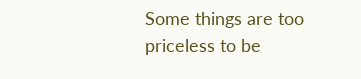Some things are too priceless to be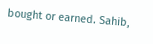bought or earned. Sahib,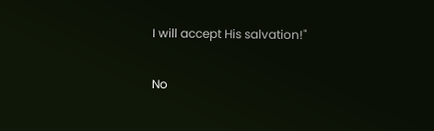I will accept His salvation!"

No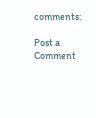comments:

Post a Comment